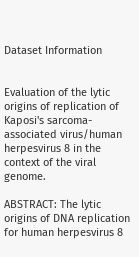Dataset Information


Evaluation of the lytic origins of replication of Kaposi's sarcoma-associated virus/human herpesvirus 8 in the context of the viral genome.

ABSTRACT: The lytic origins of DNA replication for human herpesvirus 8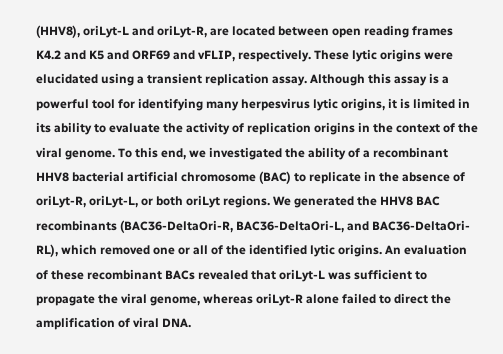(HHV8), oriLyt-L and oriLyt-R, are located between open reading frames K4.2 and K5 and ORF69 and vFLIP, respectively. These lytic origins were elucidated using a transient replication assay. Although this assay is a powerful tool for identifying many herpesvirus lytic origins, it is limited in its ability to evaluate the activity of replication origins in the context of the viral genome. To this end, we investigated the ability of a recombinant HHV8 bacterial artificial chromosome (BAC) to replicate in the absence of oriLyt-R, oriLyt-L, or both oriLyt regions. We generated the HHV8 BAC recombinants (BAC36-DeltaOri-R, BAC36-DeltaOri-L, and BAC36-DeltaOri-RL), which removed one or all of the identified lytic origins. An evaluation of these recombinant BACs revealed that oriLyt-L was sufficient to propagate the viral genome, whereas oriLyt-R alone failed to direct the amplification of viral DNA.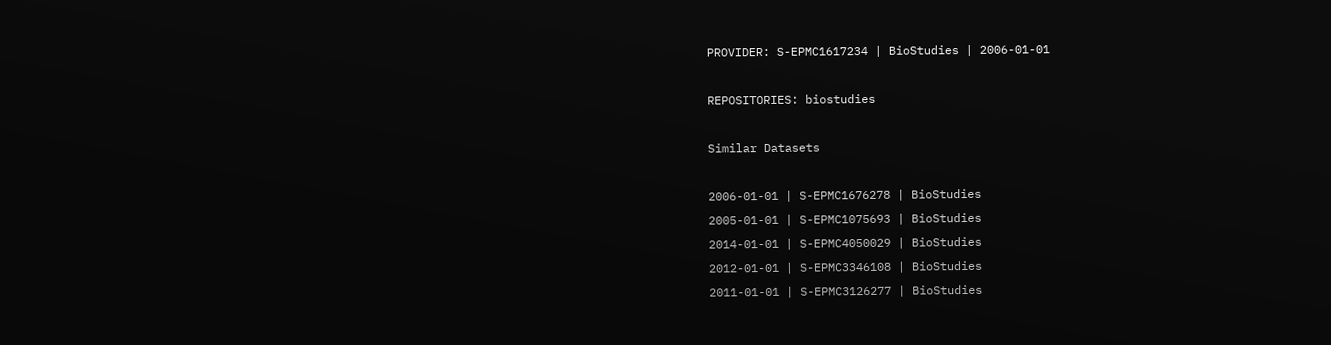PROVIDER: S-EPMC1617234 | BioStudies | 2006-01-01

REPOSITORIES: biostudies

Similar Datasets

2006-01-01 | S-EPMC1676278 | BioStudies
2005-01-01 | S-EPMC1075693 | BioStudies
2014-01-01 | S-EPMC4050029 | BioStudies
2012-01-01 | S-EPMC3346108 | BioStudies
2011-01-01 | S-EPMC3126277 | BioStudies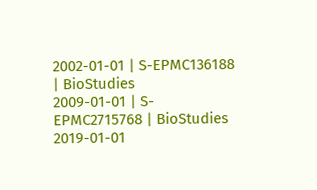2002-01-01 | S-EPMC136188 | BioStudies
2009-01-01 | S-EPMC2715768 | BioStudies
2019-01-01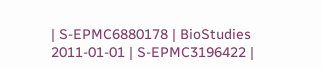| S-EPMC6880178 | BioStudies
2011-01-01 | S-EPMC3196422 |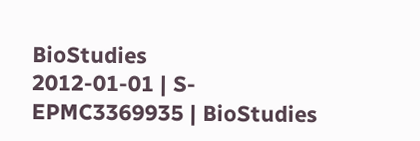BioStudies
2012-01-01 | S-EPMC3369935 | BioStudies